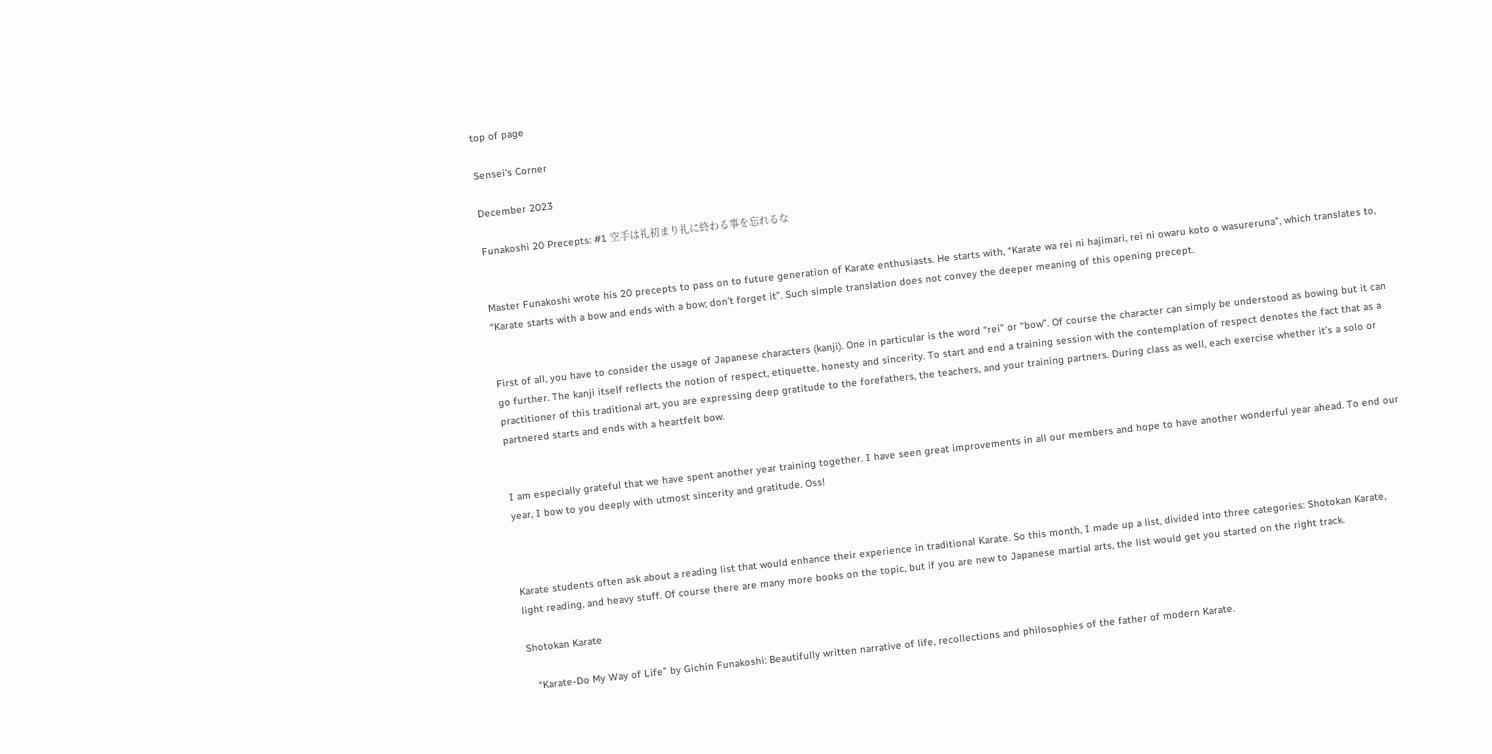top of page

Sensei's Corner

December 2023

Funakoshi 20 Precepts: #1 空手は礼初まり礼に終わる事を忘れるな


Master Funakoshi wrote his 20 precepts to pass on to future generation of Karate enthusiasts. He starts with, “Karate wa rei ni hajimari, rei ni owaru koto o wasureruna”, which translates to, “Karate starts with a bow and ends with a bow; don’t forget it”. Such simple translation does not convey the deeper meaning of this opening precept.


First of all, you have to consider the usage of Japanese characters (kanji). One in particular is the word “rei” or “bow”. Of course the character can simply be understood as bowing but it can go further. The kanji itself reflects the notion of respect, etiquette, honesty and sincerity. To start and end a training session with the contemplation of respect denotes the fact that as a practitioner of this traditional art, you are expressing deep gratitude to the forefathers, the teachers, and your training partners. During class as well, each exercise whether it’s a solo or partnered starts and ends with a heartfelt bow.


I am especially grateful that we have spent another year training together. I have seen great improvements in all our members and hope to have another wonderful year ahead. To end our year, I bow to you deeply with utmost sincerity and gratitude. Oss!



Karate students often ask about a reading list that would enhance their experience in traditional Karate. So this month, I made up a list, divided into three categories: Shotokan Karate, light reading, and heavy stuff. Of course there are many more books on the topic, but if you are new to Japanese martial arts, the list would get you started on the right track.

Shotokan Karate

   “Karate-Do My Way of Life” by Gichin Funakoshi: Beautifully written narrative of life, recollections and philosophies of the father of modern Karate.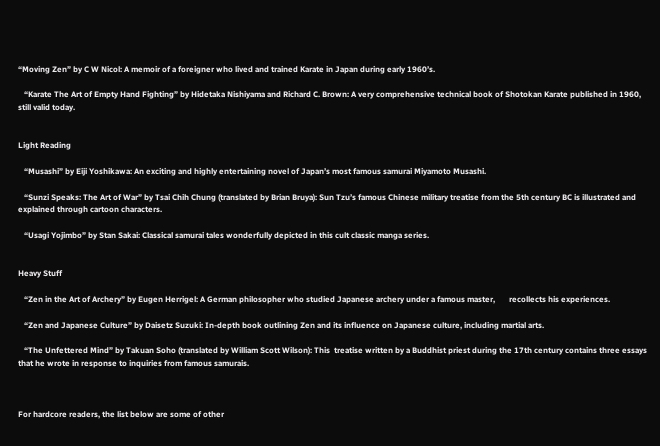“Moving Zen” by C W Nicol: A memoir of a foreigner who lived and trained Karate in Japan during early 1960’s.

   “Karate The Art of Empty Hand Fighting” by Hidetaka Nishiyama and Richard C. Brown: A very comprehensive technical book of Shotokan Karate published in 1960, still valid today.


Light Reading

   “Musashi” by Eiji Yoshikawa: An exciting and highly entertaining novel of Japan’s most famous samurai Miyamoto Musashi.

   “Sunzi Speaks: The Art of War” by Tsai Chih Chung (translated by Brian Bruya): Sun Tzu’s famous Chinese military treatise from the 5th century BC is illustrated and explained through cartoon characters.

   “Usagi Yojimbo” by Stan Sakai: Classical samurai tales wonderfully depicted in this cult classic manga series.


Heavy Stuff

   “Zen in the Art of Archery” by Eugen Herrigel: A German philosopher who studied Japanese archery under a famous master,       recollects his experiences.

   “Zen and Japanese Culture” by Daisetz Suzuki: In-depth book outlining Zen and its influence on Japanese culture, including martial arts.

   “The Unfettered Mind” by Takuan Soho (translated by William Scott Wilson): This  treatise written by a Buddhist priest during the 17th century contains three essays that he wrote in response to inquiries from famous samurais.



For hardcore readers, the list below are some of other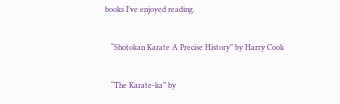books I’ve enjoyed reading.

   “Shotokan Karate A Precise History” by Harry Cook

   “The Karate-ka” by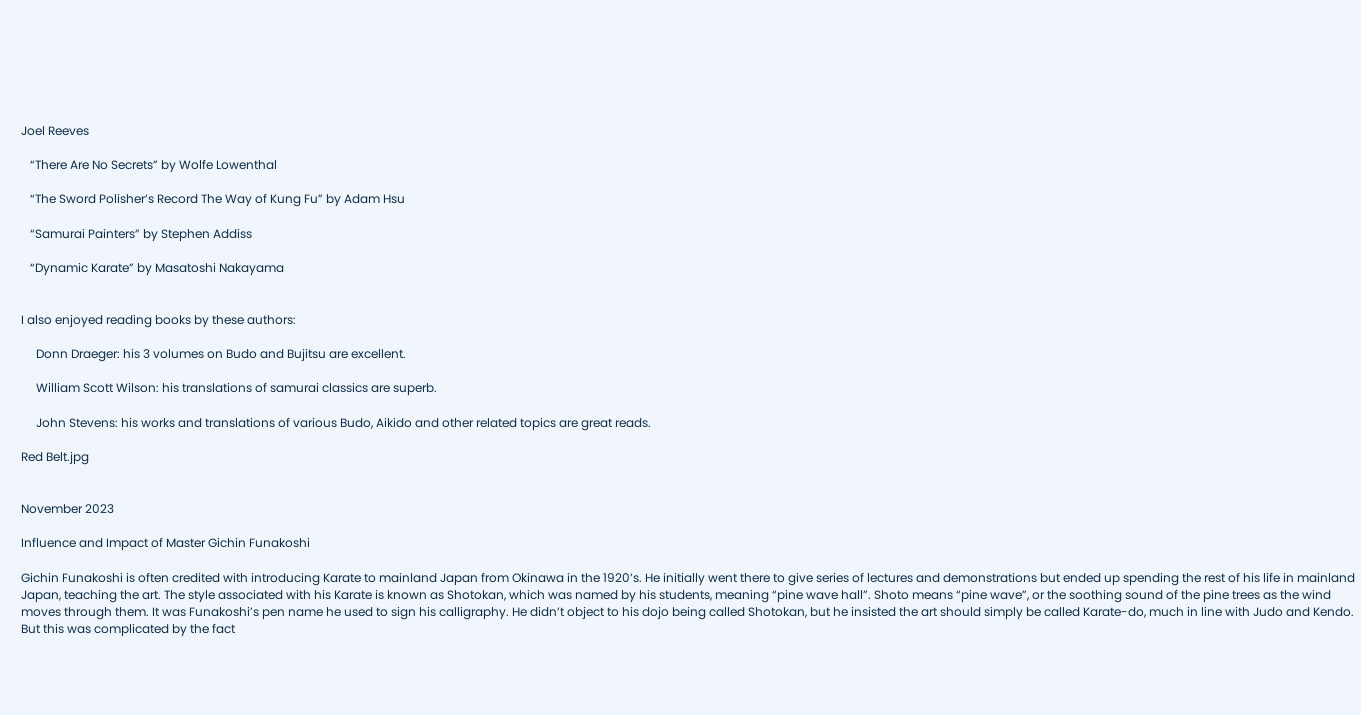Joel Reeves

   “There Are No Secrets” by Wolfe Lowenthal

   “The Sword Polisher’s Record The Way of Kung Fu” by Adam Hsu

   “Samurai Painters” by Stephen Addiss

   “Dynamic Karate” by Masatoshi Nakayama


I also enjoyed reading books by these authors:

     Donn Draeger: his 3 volumes on Budo and Bujitsu are excellent.

     William Scott Wilson: his translations of samurai classics are superb.

     John Stevens: his works and translations of various Budo, Aikido and other related topics are great reads.

Red Belt.jpg


November 2023

Influence and Impact of Master Gichin Funakoshi

Gichin Funakoshi is often credited with introducing Karate to mainland Japan from Okinawa in the 1920’s. He initially went there to give series of lectures and demonstrations but ended up spending the rest of his life in mainland Japan, teaching the art. The style associated with his Karate is known as Shotokan, which was named by his students, meaning “pine wave hall”. Shoto means “pine wave”, or the soothing sound of the pine trees as the wind moves through them. It was Funakoshi’s pen name he used to sign his calligraphy. He didn’t object to his dojo being called Shotokan, but he insisted the art should simply be called Karate-do, much in line with Judo and Kendo. But this was complicated by the fact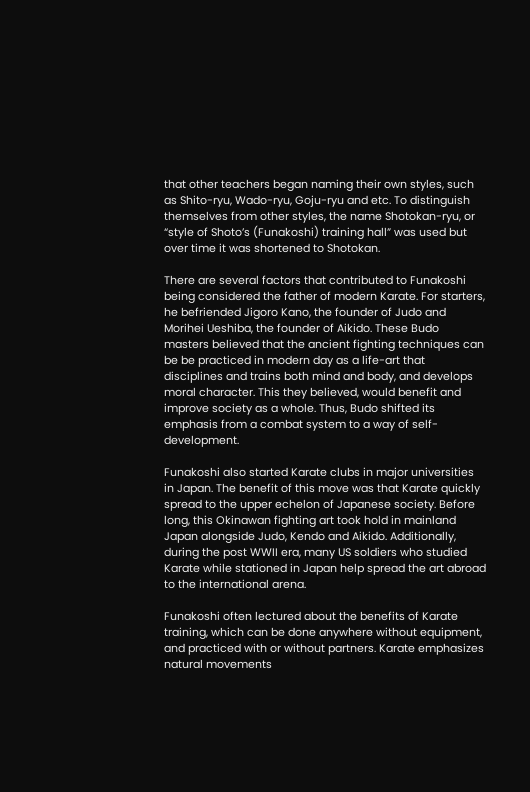that other teachers began naming their own styles, such as Shito-ryu, Wado-ryu, Goju-ryu and etc. To distinguish themselves from other styles, the name Shotokan-ryu, or “style of Shoto’s (Funakoshi) training hall” was used but over time it was shortened to Shotokan.

There are several factors that contributed to Funakoshi being considered the father of modern Karate. For starters, he befriended Jigoro Kano, the founder of Judo and Morihei Ueshiba, the founder of Aikido. These Budo masters believed that the ancient fighting techniques can be be practiced in modern day as a life-art that disciplines and trains both mind and body, and develops moral character. This they believed, would benefit and improve society as a whole. Thus, Budo shifted its emphasis from a combat system to a way of self-development.

Funakoshi also started Karate clubs in major universities in Japan. The benefit of this move was that Karate quickly spread to the upper echelon of Japanese society. Before long, this Okinawan fighting art took hold in mainland Japan alongside Judo, Kendo and Aikido. Additionally, during the post WWII era, many US soldiers who studied Karate while stationed in Japan help spread the art abroad to the international arena.

Funakoshi often lectured about the benefits of Karate training, which can be done anywhere without equipment, and practiced with or without partners. Karate emphasizes natural movements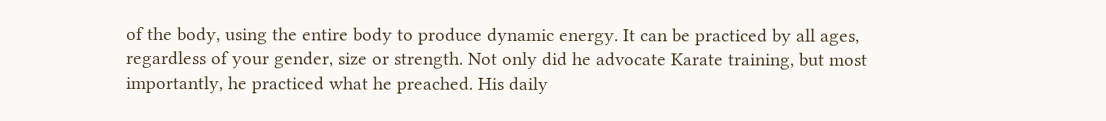of the body, using the entire body to produce dynamic energy. It can be practiced by all ages, regardless of your gender, size or strength. Not only did he advocate Karate training, but most importantly, he practiced what he preached. His daily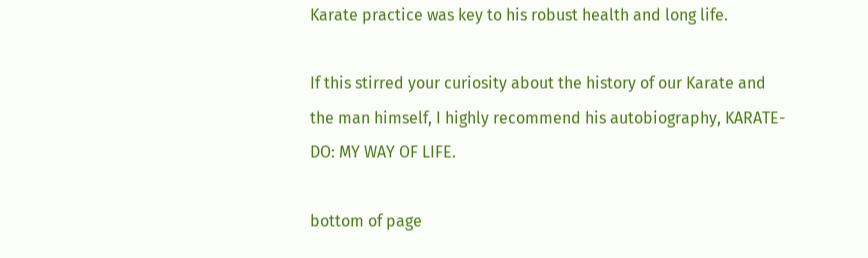Karate practice was key to his robust health and long life.

If this stirred your curiosity about the history of our Karate and the man himself, I highly recommend his autobiography, KARATE-DO: MY WAY OF LIFE.

bottom of page